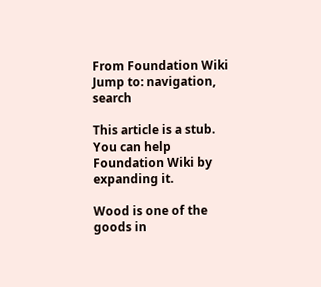From Foundation Wiki
Jump to: navigation, search

This article is a stub. You can help Foundation Wiki by expanding it.

Wood is one of the goods in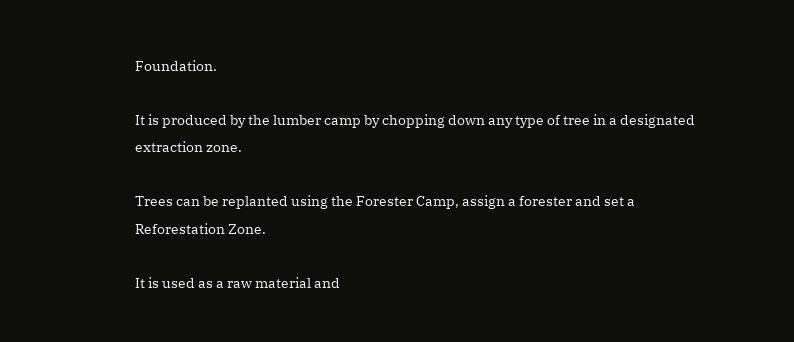Foundation.

It is produced by the lumber camp by chopping down any type of tree in a designated extraction zone.

Trees can be replanted using the Forester Camp, assign a forester and set a Reforestation Zone.

It is used as a raw material and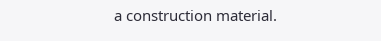a construction material.